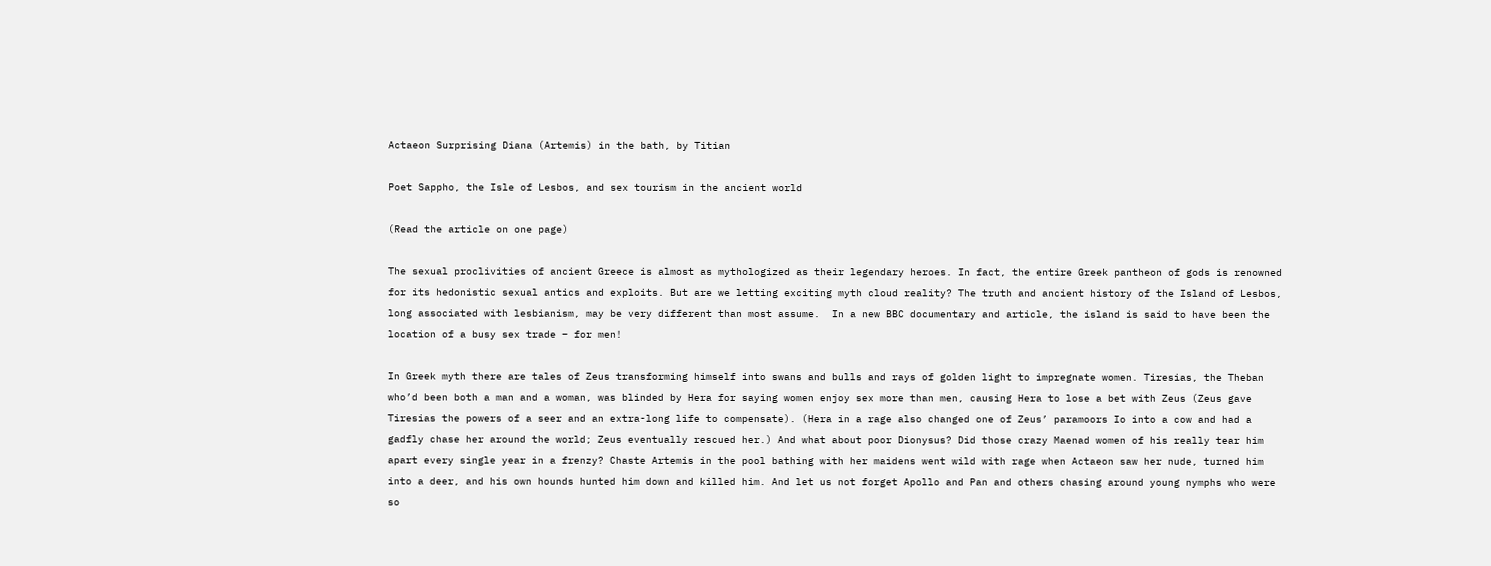Actaeon Surprising Diana (Artemis) in the bath, by Titian

Poet Sappho, the Isle of Lesbos, and sex tourism in the ancient world

(Read the article on one page)

The sexual proclivities of ancient Greece is almost as mythologized as their legendary heroes. In fact, the entire Greek pantheon of gods is renowned for its hedonistic sexual antics and exploits. But are we letting exciting myth cloud reality? The truth and ancient history of the Island of Lesbos, long associated with lesbianism, may be very different than most assume.  In a new BBC documentary and article, the island is said to have been the location of a busy sex trade – for men!

In Greek myth there are tales of Zeus transforming himself into swans and bulls and rays of golden light to impregnate women. Tiresias, the Theban who’d been both a man and a woman, was blinded by Hera for saying women enjoy sex more than men, causing Hera to lose a bet with Zeus (Zeus gave Tiresias the powers of a seer and an extra-long life to compensate). (Hera in a rage also changed one of Zeus’ paramoors Io into a cow and had a gadfly chase her around the world; Zeus eventually rescued her.) And what about poor Dionysus? Did those crazy Maenad women of his really tear him apart every single year in a frenzy? Chaste Artemis in the pool bathing with her maidens went wild with rage when Actaeon saw her nude, turned him into a deer, and his own hounds hunted him down and killed him. And let us not forget Apollo and Pan and others chasing around young nymphs who were so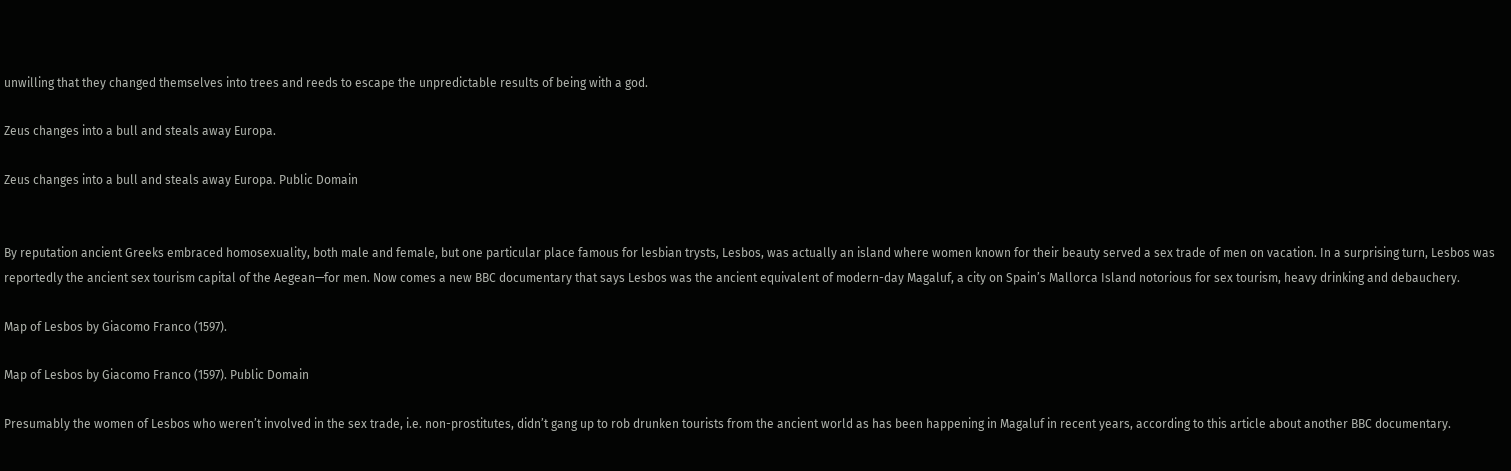unwilling that they changed themselves into trees and reeds to escape the unpredictable results of being with a god.

Zeus changes into a bull and steals away Europa.

Zeus changes into a bull and steals away Europa. Public Domain


By reputation ancient Greeks embraced homosexuality, both male and female, but one particular place famous for lesbian trysts, Lesbos, was actually an island where women known for their beauty served a sex trade of men on vacation. In a surprising turn, Lesbos was reportedly the ancient sex tourism capital of the Aegean—for men. Now comes a new BBC documentary that says Lesbos was the ancient equivalent of modern-day Magaluf, a city on Spain’s Mallorca Island notorious for sex tourism, heavy drinking and debauchery.

Map of Lesbos by Giacomo Franco (1597).

Map of Lesbos by Giacomo Franco (1597). Public Domain

Presumably the women of Lesbos who weren’t involved in the sex trade, i.e. non-prostitutes, didn’t gang up to rob drunken tourists from the ancient world as has been happening in Magaluf in recent years, according to this article about another BBC documentary.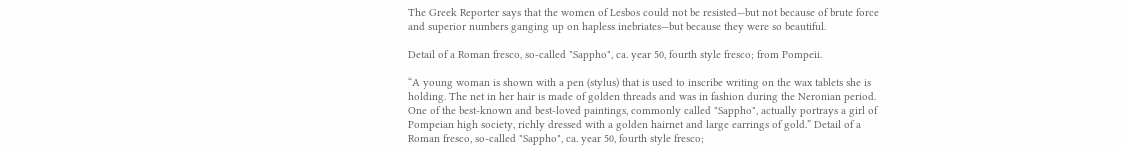The Greek Reporter says that the women of Lesbos could not be resisted—but not because of brute force and superior numbers ganging up on hapless inebriates—but because they were so beautiful.

Detail of a Roman fresco, so-called "Sappho", ca. year 50, fourth style fresco; from Pompeii.

“A young woman is shown with a pen (stylus) that is used to inscribe writing on the wax tablets she is holding. The net in her hair is made of golden threads and was in fashion during the Neronian period. One of the best-known and best-loved paintings, commonly called "Sappho", actually portrays a girl of Pompeian high society, richly dressed with a golden hairnet and large earrings of gold.” Detail of a Roman fresco, so-called "Sappho", ca. year 50, fourth style fresco;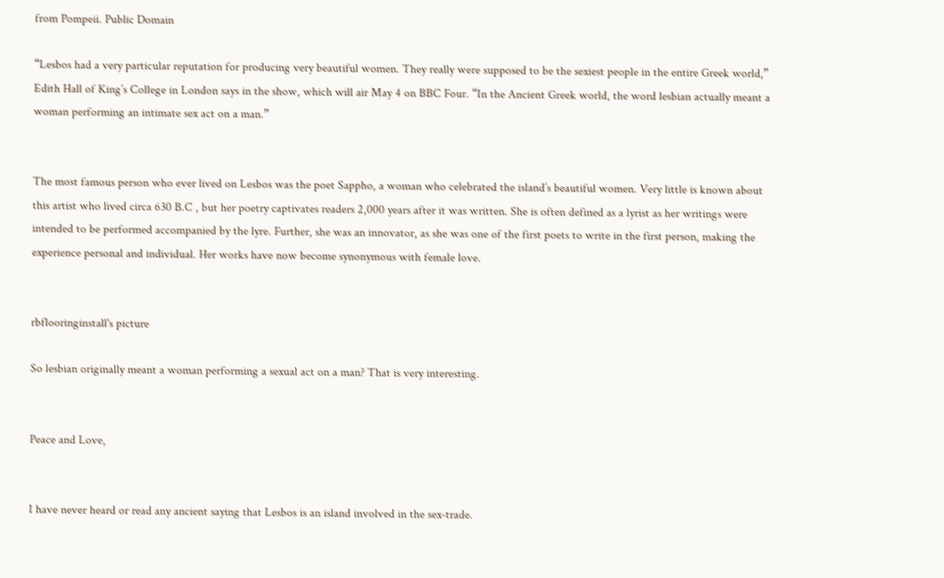from Pompeii. Public Domain

“Lesbos had a very particular reputation for producing very beautiful women. They really were supposed to be the sexiest people in the entire Greek world,” Edith Hall of King’s College in London says in the show, which will air May 4 on BBC Four. “In the Ancient Greek world, the word lesbian actually meant a woman performing an intimate sex act on a man.”


The most famous person who ever lived on Lesbos was the poet Sappho, a woman who celebrated the island’s beautiful women. Very little is known about this artist who lived circa 630 B.C , but her poetry captivates readers 2,000 years after it was written. She is often defined as a lyrist as her writings were intended to be performed accompanied by the lyre. Further, she was an innovator, as she was one of the first poets to write in the first person, making the experience personal and individual. Her works have now become synonymous with female love.


rbflooringinstall's picture

So lesbian originally meant a woman performing a sexual act on a man? That is very interesting.


Peace and Love,


I have never heard or read any ancient saying that Lesbos is an island involved in the sex-trade.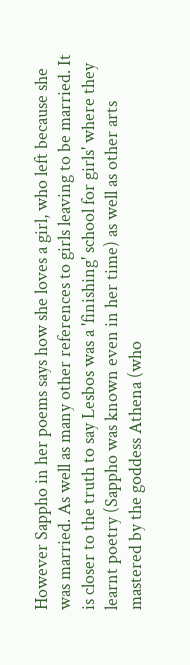However Sappho in her poems says how she loves a girl, who left because she was married. As well as many other references to girls leaving to be married. It is closer to the truth to say Lesbos was a 'finishing' school for girls' where they learnt poetry (Sappho was known even in her time) as well as other arts mastered by the goddess Athena (who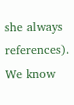she always references). We know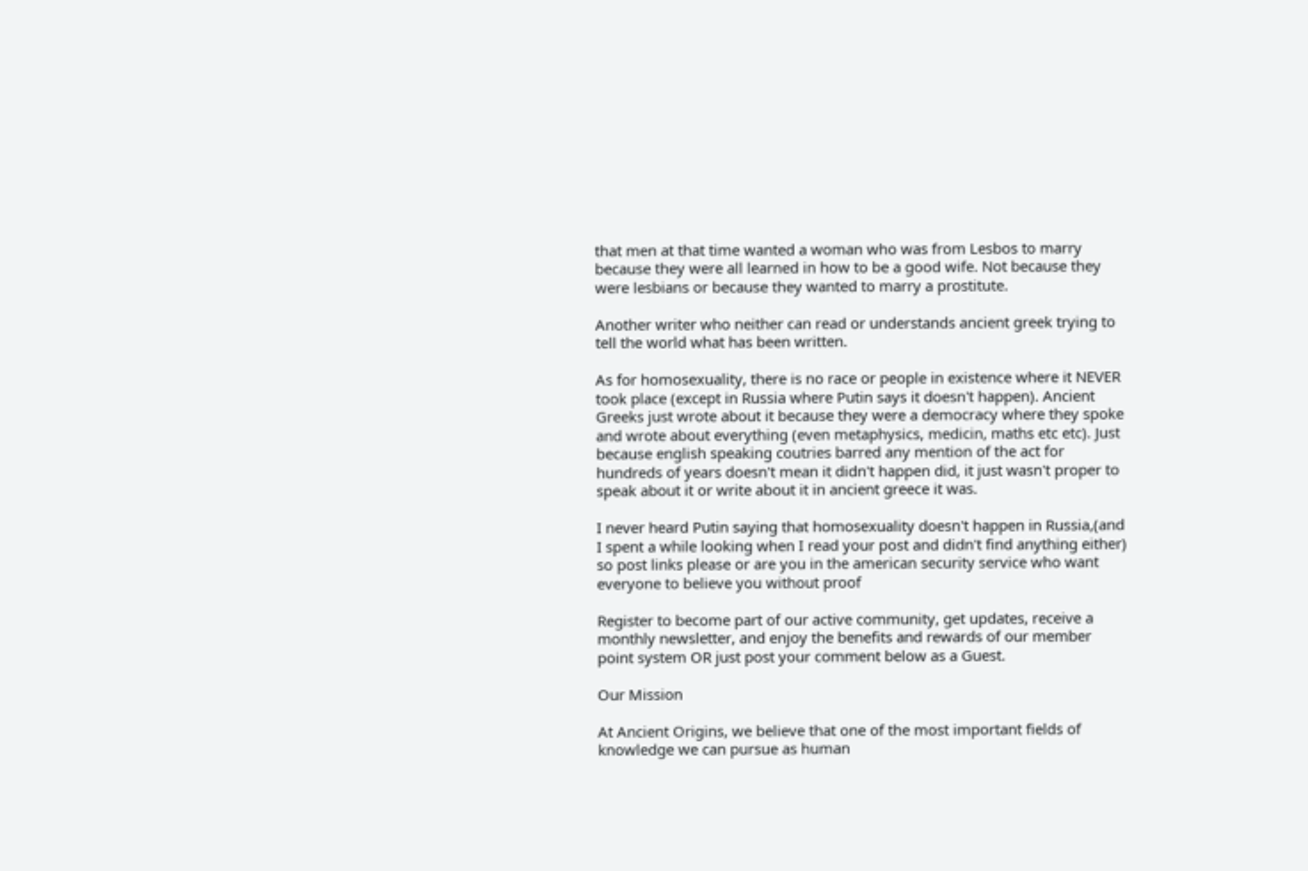that men at that time wanted a woman who was from Lesbos to marry because they were all learned in how to be a good wife. Not because they were lesbians or because they wanted to marry a prostitute.

Another writer who neither can read or understands ancient greek trying to tell the world what has been written.

As for homosexuality, there is no race or people in existence where it NEVER took place (except in Russia where Putin says it doesn't happen). Ancient Greeks just wrote about it because they were a democracy where they spoke and wrote about everything (even metaphysics, medicin, maths etc etc). Just because english speaking coutries barred any mention of the act for hundreds of years doesn't mean it didn't happen did, it just wasn't proper to speak about it or write about it in ancient greece it was.

I never heard Putin saying that homosexuality doesn't happen in Russia,(and I spent a while looking when I read your post and didn't find anything either) so post links please or are you in the american security service who want everyone to believe you without proof

Register to become part of our active community, get updates, receive a monthly newsletter, and enjoy the benefits and rewards of our member point system OR just post your comment below as a Guest.

Our Mission

At Ancient Origins, we believe that one of the most important fields of knowledge we can pursue as human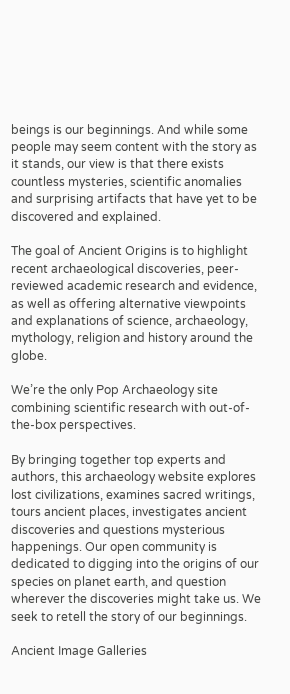beings is our beginnings. And while some people may seem content with the story as it stands, our view is that there exists countless mysteries, scientific anomalies and surprising artifacts that have yet to be discovered and explained.

The goal of Ancient Origins is to highlight recent archaeological discoveries, peer-reviewed academic research and evidence, as well as offering alternative viewpoints and explanations of science, archaeology, mythology, religion and history around the globe.

We’re the only Pop Archaeology site combining scientific research with out-of-the-box perspectives.

By bringing together top experts and authors, this archaeology website explores lost civilizations, examines sacred writings, tours ancient places, investigates ancient discoveries and questions mysterious happenings. Our open community is dedicated to digging into the origins of our species on planet earth, and question wherever the discoveries might take us. We seek to retell the story of our beginnings.

Ancient Image Galleries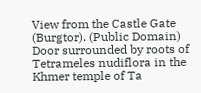View from the Castle Gate (Burgtor). (Public Domain)
Door surrounded by roots of Tetrameles nudiflora in the Khmer temple of Ta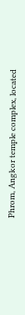Phrom, Angkor temple complex, located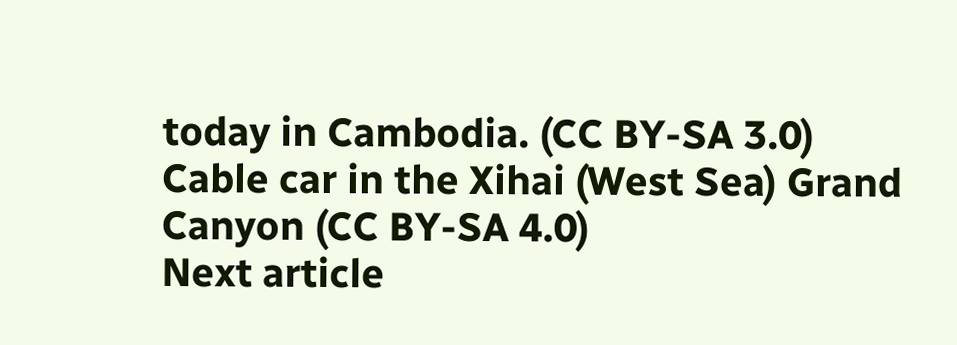today in Cambodia. (CC BY-SA 3.0)
Cable car in the Xihai (West Sea) Grand Canyon (CC BY-SA 4.0)
Next article